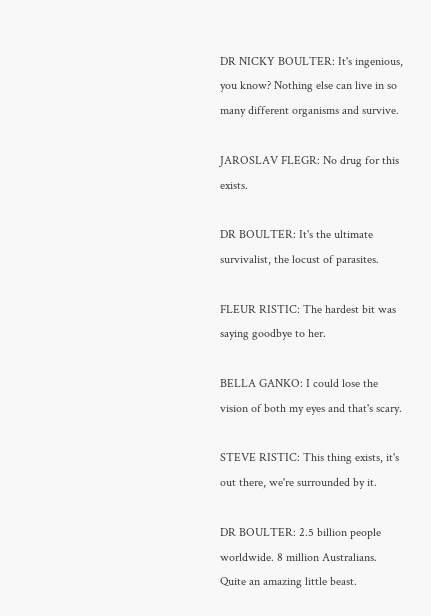DR NICKY BOULTER: It's ingenious, you know? Nothing else can live in so many different organisms and survive.

JAROSLAV FLEGR: No drug for this exists.

DR BOULTER: It's the ultimate survivalist, the locust of parasites.

FLEUR RISTIC: The hardest bit was saying goodbye to her.

BELLA GANKO: I could lose the vision of both my eyes and that's scary.

STEVE RISTIC: This thing exists, it's out there, we're surrounded by it.

DR BOULTER: 2.5 billion people worldwide. 8 million Australians. Quite an amazing little beast.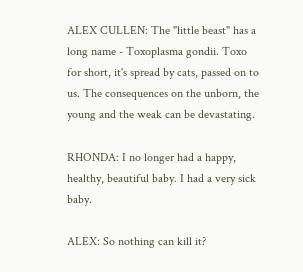ALEX CULLEN: The "little beast" has a long name - Toxoplasma gondii. Toxo for short, it's spread by cats, passed on to us. The consequences on the unborn, the young and the weak can be devastating.

RHONDA: I no longer had a happy, healthy, beautiful baby. I had a very sick baby.

ALEX: So nothing can kill it?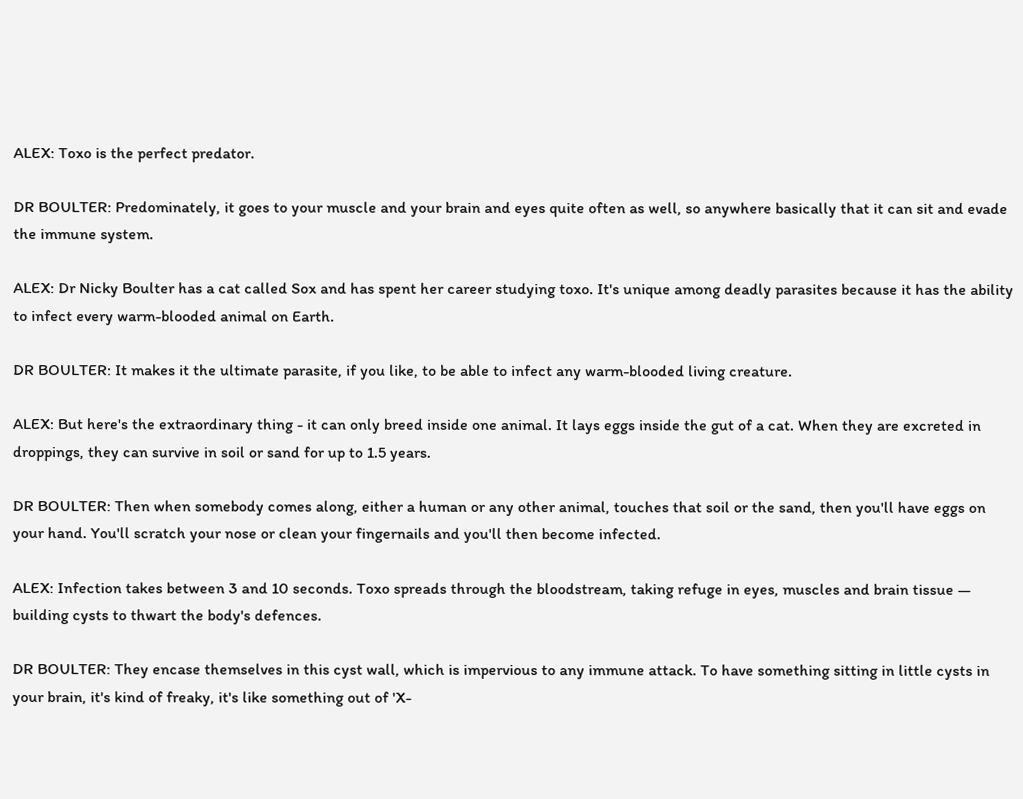ALEX: Toxo is the perfect predator.

DR BOULTER: Predominately, it goes to your muscle and your brain and eyes quite often as well, so anywhere basically that it can sit and evade the immune system.

ALEX: Dr Nicky Boulter has a cat called Sox and has spent her career studying toxo. It's unique among deadly parasites because it has the ability to infect every warm-blooded animal on Earth.

DR BOULTER: It makes it the ultimate parasite, if you like, to be able to infect any warm-blooded living creature.

ALEX: But here's the extraordinary thing - it can only breed inside one animal. It lays eggs inside the gut of a cat. When they are excreted in droppings, they can survive in soil or sand for up to 1.5 years.

DR BOULTER: Then when somebody comes along, either a human or any other animal, touches that soil or the sand, then you'll have eggs on your hand. You'll scratch your nose or clean your fingernails and you'll then become infected.

ALEX: Infection takes between 3 and 10 seconds. Toxo spreads through the bloodstream, taking refuge in eyes, muscles and brain tissue — building cysts to thwart the body's defences.

DR BOULTER: They encase themselves in this cyst wall, which is impervious to any immune attack. To have something sitting in little cysts in your brain, it's kind of freaky, it's like something out of 'X-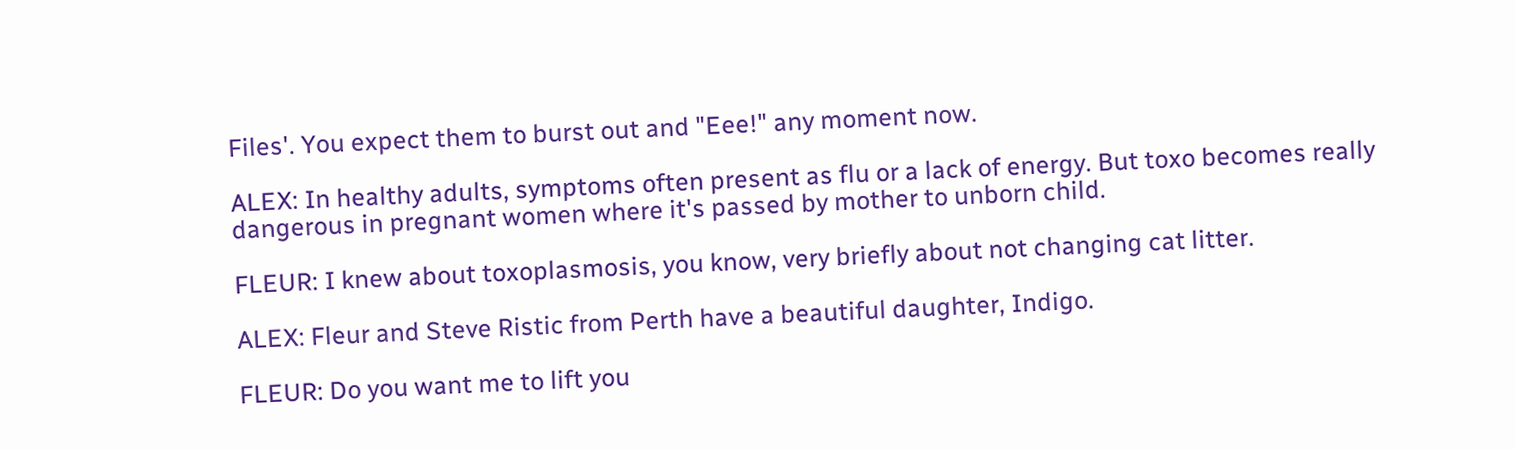Files'. You expect them to burst out and "Eee!" any moment now.

ALEX: In healthy adults, symptoms often present as flu or a lack of energy. But toxo becomes really dangerous in pregnant women where it's passed by mother to unborn child.

FLEUR: I knew about toxoplasmosis, you know, very briefly about not changing cat litter.

ALEX: Fleur and Steve Ristic from Perth have a beautiful daughter, Indigo.

FLEUR: Do you want me to lift you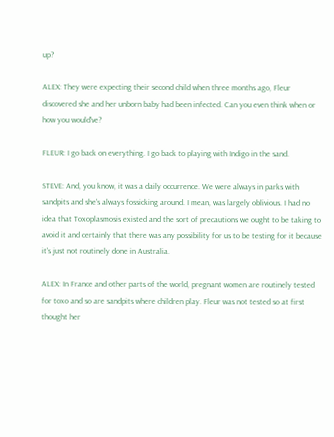up?

ALEX: They were expecting their second child when three months ago, Fleur discovered she and her unborn baby had been infected. Can you even think when or how you would've?

FLEUR: I go back on everything. I go back to playing with Indigo in the sand.

STEVE: And, you know, it was a daily occurrence. We were always in parks with sandpits and she's always fossicking around. I mean, was largely oblivious. I had no idea that Toxoplasmosis existed and the sort of precautions we ought to be taking to avoid it and certainly that there was any possibility for us to be testing for it because it's just not routinely done in Australia.

ALEX: In France and other parts of the world, pregnant women are routinely tested for toxo and so are sandpits where children play. Fleur was not tested so at first thought her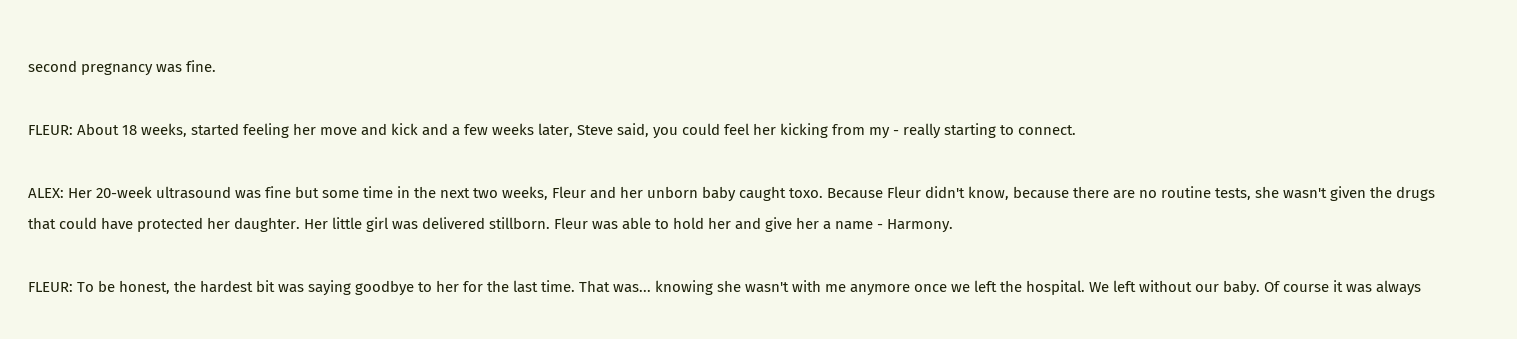second pregnancy was fine.

FLEUR: About 18 weeks, started feeling her move and kick and a few weeks later, Steve said, you could feel her kicking from my - really starting to connect.

ALEX: Her 20-week ultrasound was fine but some time in the next two weeks, Fleur and her unborn baby caught toxo. Because Fleur didn't know, because there are no routine tests, she wasn't given the drugs that could have protected her daughter. Her little girl was delivered stillborn. Fleur was able to hold her and give her a name - Harmony.

FLEUR: To be honest, the hardest bit was saying goodbye to her for the last time. That was... knowing she wasn't with me anymore once we left the hospital. We left without our baby. Of course it was always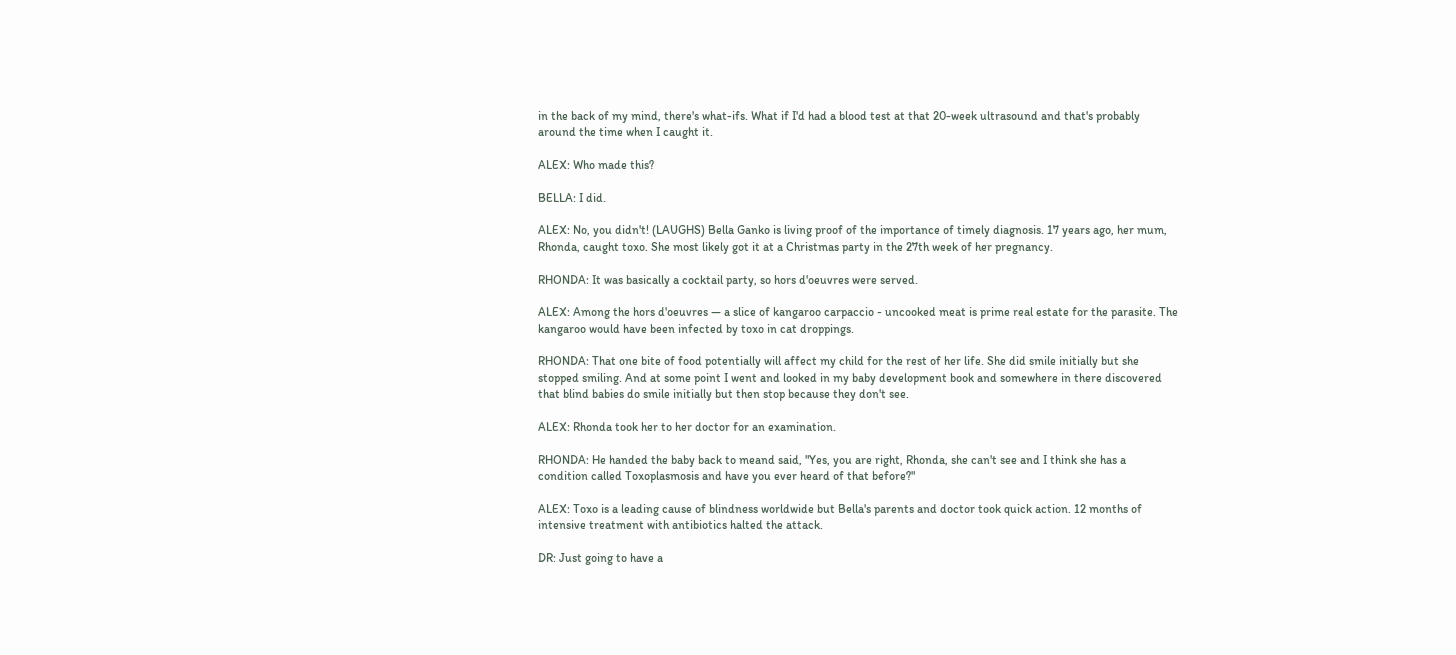in the back of my mind, there's what-ifs. What if I'd had a blood test at that 20-week ultrasound and that's probably around the time when I caught it.

ALEX: Who made this?

BELLA: I did.

ALEX: No, you didn't! (LAUGHS) Bella Ganko is living proof of the importance of timely diagnosis. 17 years ago, her mum, Rhonda, caught toxo. She most likely got it at a Christmas party in the 27th week of her pregnancy.

RHONDA: It was basically a cocktail party, so hors d'oeuvres were served.

ALEX: Among the hors d'oeuvres — a slice of kangaroo carpaccio - uncooked meat is prime real estate for the parasite. The kangaroo would have been infected by toxo in cat droppings.

RHONDA: That one bite of food potentially will affect my child for the rest of her life. She did smile initially but she stopped smiling. And at some point I went and looked in my baby development book and somewhere in there discovered that blind babies do smile initially but then stop because they don't see.

ALEX: Rhonda took her to her doctor for an examination.

RHONDA: He handed the baby back to meand said, "Yes, you are right, Rhonda, she can't see and I think she has a condition called Toxoplasmosis and have you ever heard of that before?"

ALEX: Toxo is a leading cause of blindness worldwide but Bella's parents and doctor took quick action. 12 months of intensive treatment with antibiotics halted the attack.

DR: Just going to have a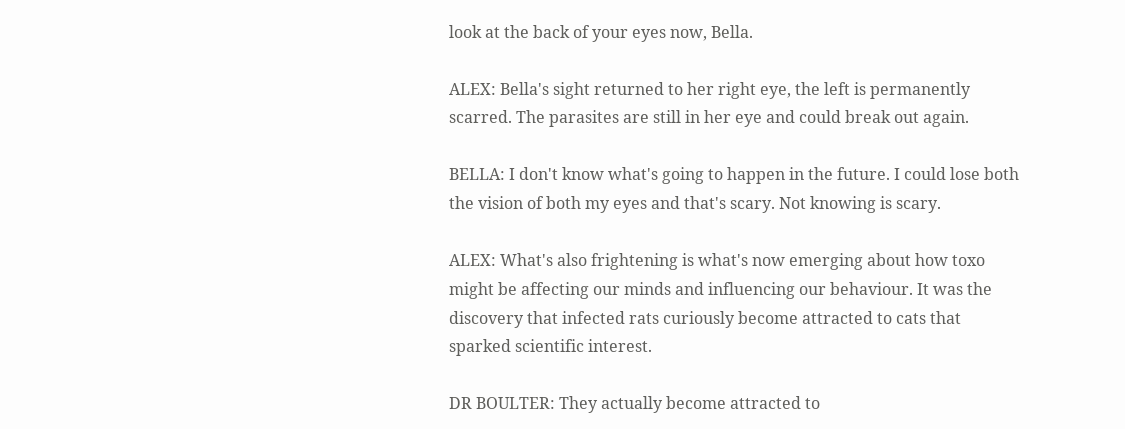look at the back of your eyes now, Bella.

ALEX: Bella's sight returned to her right eye, the left is permanently scarred. The parasites are still in her eye and could break out again.

BELLA: I don't know what's going to happen in the future. I could lose both the vision of both my eyes and that's scary. Not knowing is scary.

ALEX: What's also frightening is what's now emerging about how toxo might be affecting our minds and influencing our behaviour. It was the discovery that infected rats curiously become attracted to cats that sparked scientific interest.

DR BOULTER: They actually become attracted to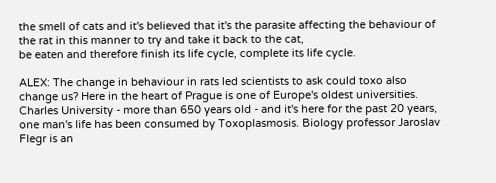the smell of cats and it's believed that it's the parasite affecting the behaviour of the rat in this manner to try and take it back to the cat,
be eaten and therefore finish its life cycle, complete its life cycle.

ALEX: The change in behaviour in rats led scientists to ask could toxo also change us? Here in the heart of Prague is one of Europe's oldest universities. Charles University - more than 650 years old - and it's here for the past 20 years, one man's life has been consumed by Toxoplasmosis. Biology professor Jaroslav Flegr is an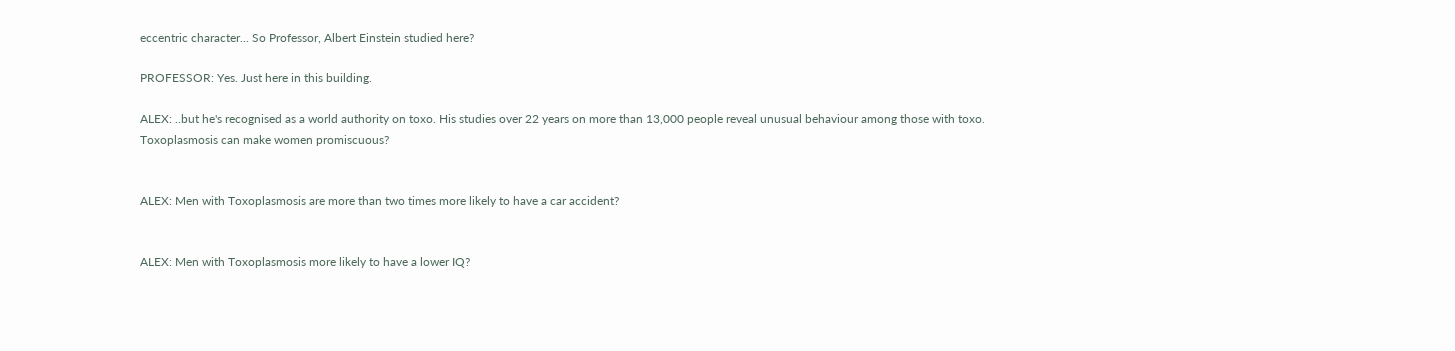eccentric character... So Professor, Albert Einstein studied here?

PROFESSOR: Yes. Just here in this building.

ALEX: ..but he's recognised as a world authority on toxo. His studies over 22 years on more than 13,000 people reveal unusual behaviour among those with toxo. Toxoplasmosis can make women promiscuous?


ALEX: Men with Toxoplasmosis are more than two times more likely to have a car accident?


ALEX: Men with Toxoplasmosis more likely to have a lower IQ?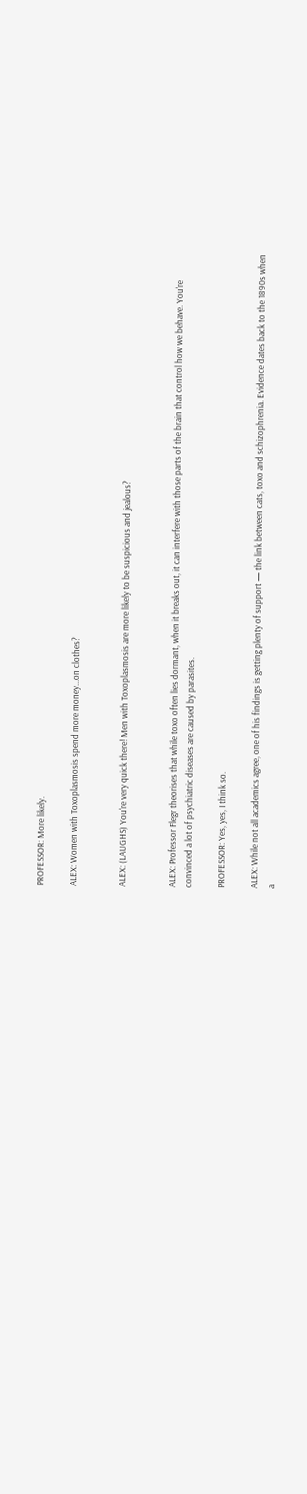PROFESSOR: More likely.

ALEX: Women with Toxoplasmosis spend more money...on clothes?


ALEX: (LAUGHS) You're very quick there! Men with Toxoplasmosis are more likely to be suspicious and jealous?


ALEX: Professor Flegr theorises that while toxo often lies dormant, when it breaks out, it can interfere with those parts of the brain that control how we behave. You're convinced a lot of psychiatric diseases are caused by parasites.

PROFESSOR: Yes, yes, I think so.

ALEX: While not all academics agree, one of his findings is getting plenty of support — the link between cats, toxo and schizophrenia. Evidence dates back to the 1890s when a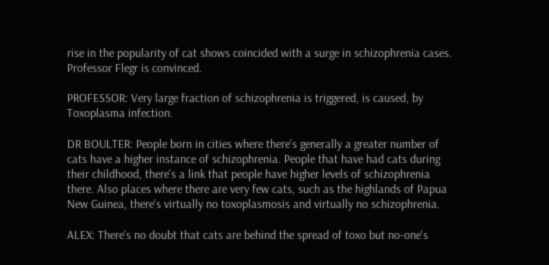rise in the popularity of cat shows coincided with a surge in schizophrenia cases. Professor Flegr is convinced.

PROFESSOR: Very large fraction of schizophrenia is triggered, is caused, by Toxoplasma infection.

DR BOULTER: People born in cities where there's generally a greater number of cats have a higher instance of schizophrenia. People that have had cats during their childhood, there's a link that people have higher levels of schizophrenia there. Also places where there are very few cats, such as the highlands of Papua New Guinea, there's virtually no toxoplasmosis and virtually no schizophrenia.

ALEX: There's no doubt that cats are behind the spread of toxo but no-one's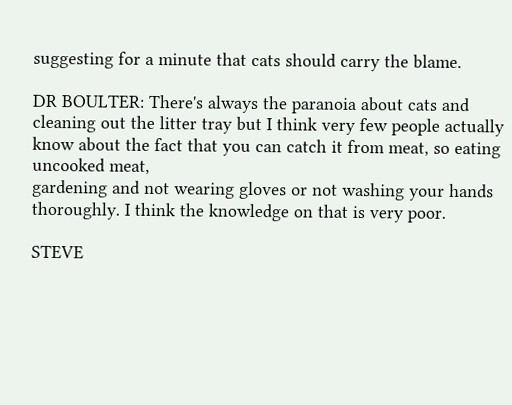suggesting for a minute that cats should carry the blame.

DR BOULTER: There's always the paranoia about cats and cleaning out the litter tray but I think very few people actually know about the fact that you can catch it from meat, so eating uncooked meat,
gardening and not wearing gloves or not washing your hands thoroughly. I think the knowledge on that is very poor.

STEVE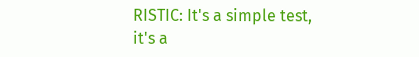RISTIC: It's a simple test, it's a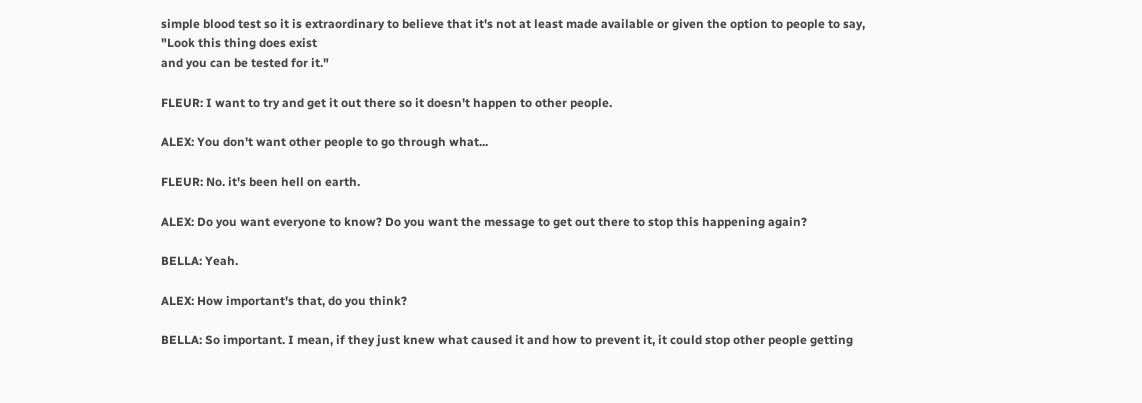simple blood test so it is extraordinary to believe that it's not at least made available or given the option to people to say, "Look this thing does exist
and you can be tested for it."

FLEUR: I want to try and get it out there so it doesn't happen to other people.

ALEX: You don't want other people to go through what...

FLEUR: No. it's been hell on earth.

ALEX: Do you want everyone to know? Do you want the message to get out there to stop this happening again?

BELLA: Yeah.

ALEX: How important's that, do you think?

BELLA: So important. I mean, if they just knew what caused it and how to prevent it, it could stop other people getting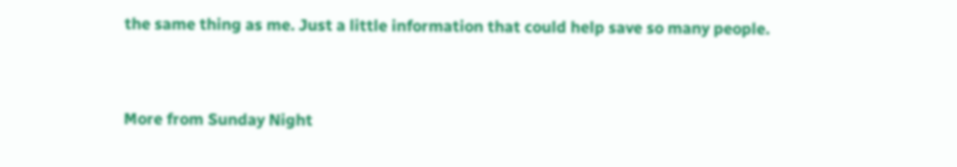the same thing as me. Just a little information that could help save so many people.


More from Sunday Night